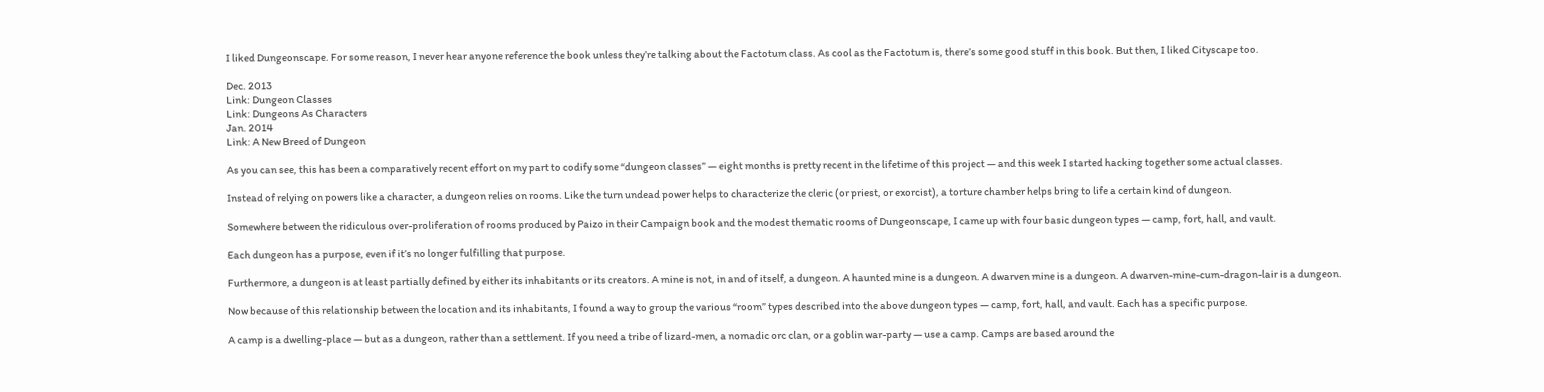I liked Dungeonscape. For some reason, I never hear anyone reference the book unless they’re talking about the Factotum class. As cool as the Factotum is, there’s some good stuff in this book. But then, I liked Cityscape too.

Dec. 2013
Link: Dungeon Classes
Link: Dungeons As Characters
Jan. 2014
Link: A New Breed of Dungeon

As you can see, this has been a comparatively recent effort on my part to codify some “dungeon classes” — eight months is pretty recent in the lifetime of this project — and this week I started hacking together some actual classes.

Instead of relying on powers like a character, a dungeon relies on rooms. Like the turn undead power helps to characterize the cleric (or priest, or exorcist), a torture chamber helps bring to life a certain kind of dungeon.

Somewhere between the ridiculous over-proliferation of rooms produced by Paizo in their Campaign book and the modest thematic rooms of Dungeonscape, I came up with four basic dungeon types — camp, fort, hall, and vault.

Each dungeon has a purpose, even if it’s no longer fulfilling that purpose.

Furthermore, a dungeon is at least partially defined by either its inhabitants or its creators. A mine is not, in and of itself, a dungeon. A haunted mine is a dungeon. A dwarven mine is a dungeon. A dwarven-mine-cum-dragon-lair is a dungeon.

Now because of this relationship between the location and its inhabitants, I found a way to group the various “room” types described into the above dungeon types — camp, fort, hall, and vault. Each has a specific purpose.

A camp is a dwelling-place — but as a dungeon, rather than a settlement. If you need a tribe of lizard-men, a nomadic orc clan, or a goblin war-party — use a camp. Camps are based around the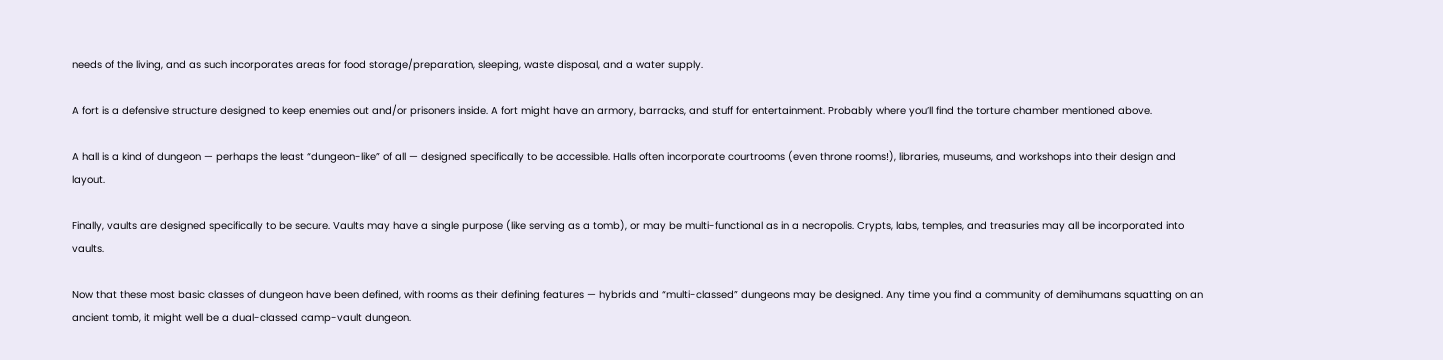needs of the living, and as such incorporates areas for food storage/preparation, sleeping, waste disposal, and a water supply.

A fort is a defensive structure designed to keep enemies out and/or prisoners inside. A fort might have an armory, barracks, and stuff for entertainment. Probably where you’ll find the torture chamber mentioned above.

A hall is a kind of dungeon — perhaps the least “dungeon-like” of all — designed specifically to be accessible. Halls often incorporate courtrooms (even throne rooms!), libraries, museums, and workshops into their design and layout.

Finally, vaults are designed specifically to be secure. Vaults may have a single purpose (like serving as a tomb), or may be multi-functional as in a necropolis. Crypts, labs, temples, and treasuries may all be incorporated into vaults.

Now that these most basic classes of dungeon have been defined, with rooms as their defining features — hybrids and “multi-classed” dungeons may be designed. Any time you find a community of demihumans squatting on an ancient tomb, it might well be a dual-classed camp-vault dungeon.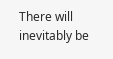There will inevitably be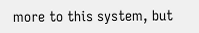more to this system, but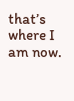that’s where I am now.